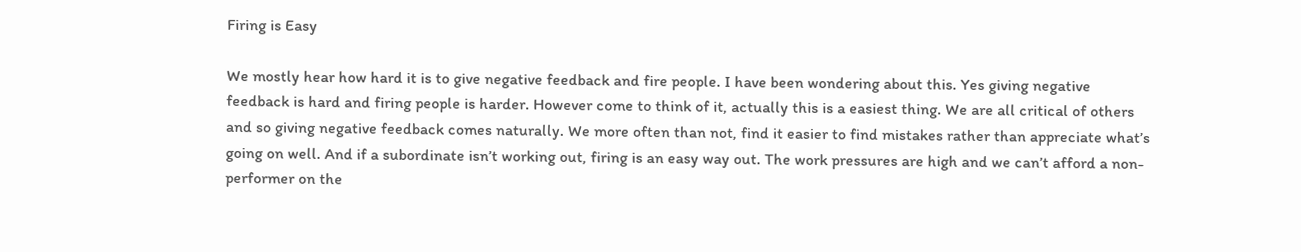Firing is Easy

We mostly hear how hard it is to give negative feedback and fire people. I have been wondering about this. Yes giving negative feedback is hard and firing people is harder. However come to think of it, actually this is a easiest thing. We are all critical of others and so giving negative feedback comes naturally. We more often than not, find it easier to find mistakes rather than appreciate what’s going on well. And if a subordinate isn’t working out, firing is an easy way out. The work pressures are high and we can’t afford a non-performer on the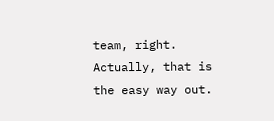team, right. Actually, that is the easy way out.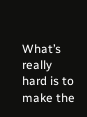What’s really hard is to make the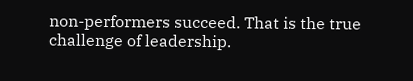non-performers succeed. That is the true challenge of leadership.